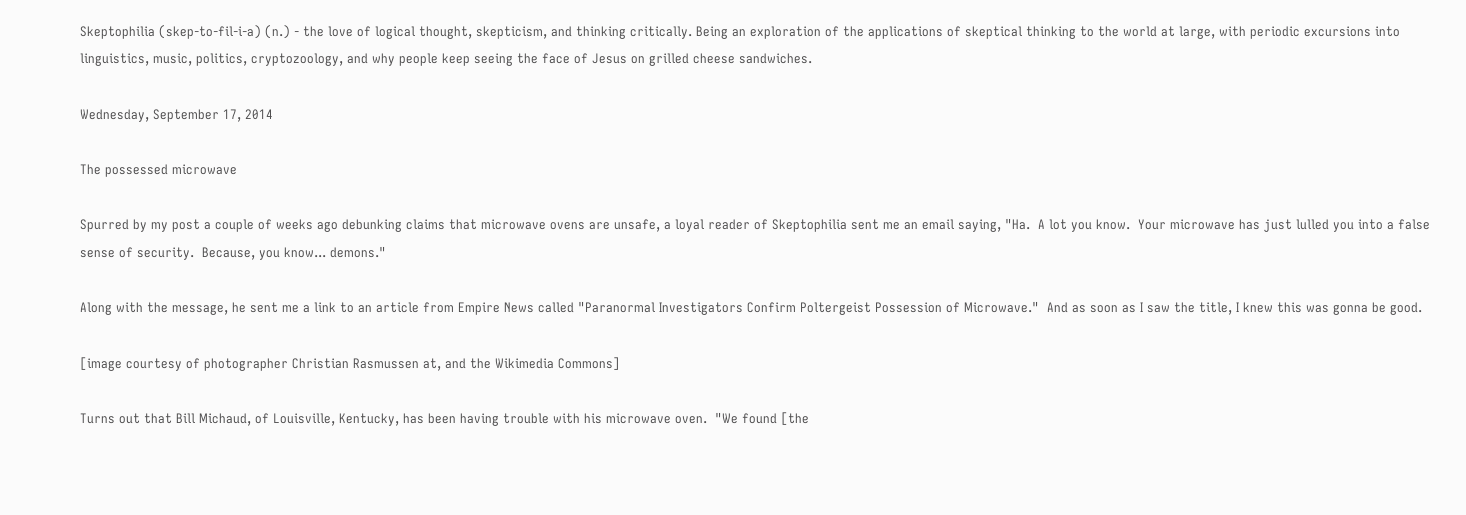Skeptophilia (skep-to-fil-i-a) (n.) - the love of logical thought, skepticism, and thinking critically. Being an exploration of the applications of skeptical thinking to the world at large, with periodic excursions into linguistics, music, politics, cryptozoology, and why people keep seeing the face of Jesus on grilled cheese sandwiches.

Wednesday, September 17, 2014

The possessed microwave

Spurred by my post a couple of weeks ago debunking claims that microwave ovens are unsafe, a loyal reader of Skeptophilia sent me an email saying, "Ha.  A lot you know.  Your microwave has just lulled you into a false sense of security.  Because, you know... demons."

Along with the message, he sent me a link to an article from Empire News called "Paranormal Investigators Confirm Poltergeist Possession of Microwave."  And as soon as I saw the title, I knew this was gonna be good.

[image courtesy of photographer Christian Rasmussen at, and the Wikimedia Commons]

Turns out that Bill Michaud, of Louisville, Kentucky, has been having trouble with his microwave oven.  "We found [the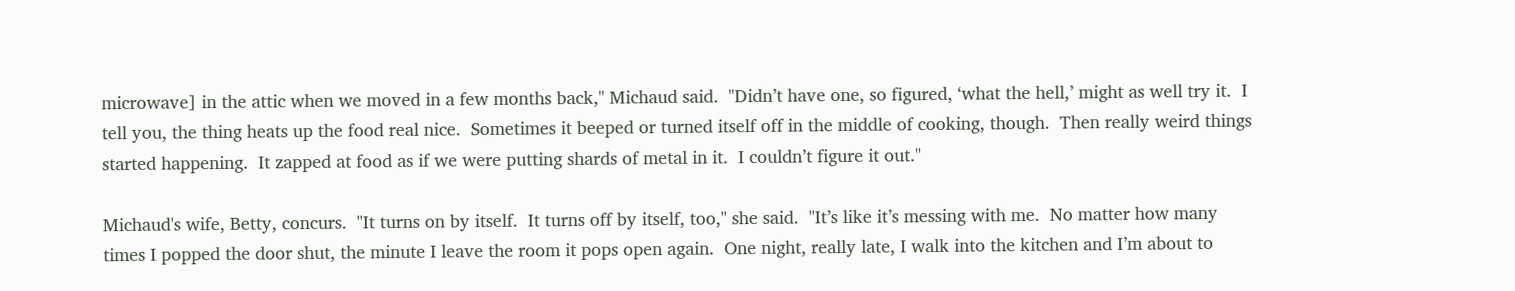microwave] in the attic when we moved in a few months back," Michaud said.  "Didn’t have one, so figured, ‘what the hell,’ might as well try it.  I tell you, the thing heats up the food real nice.  Sometimes it beeped or turned itself off in the middle of cooking, though.  Then really weird things started happening.  It zapped at food as if we were putting shards of metal in it.  I couldn’t figure it out."

Michaud's wife, Betty, concurs.  "It turns on by itself.  It turns off by itself, too," she said.  "It’s like it’s messing with me.  No matter how many times I popped the door shut, the minute I leave the room it pops open again.  One night, really late, I walk into the kitchen and I’m about to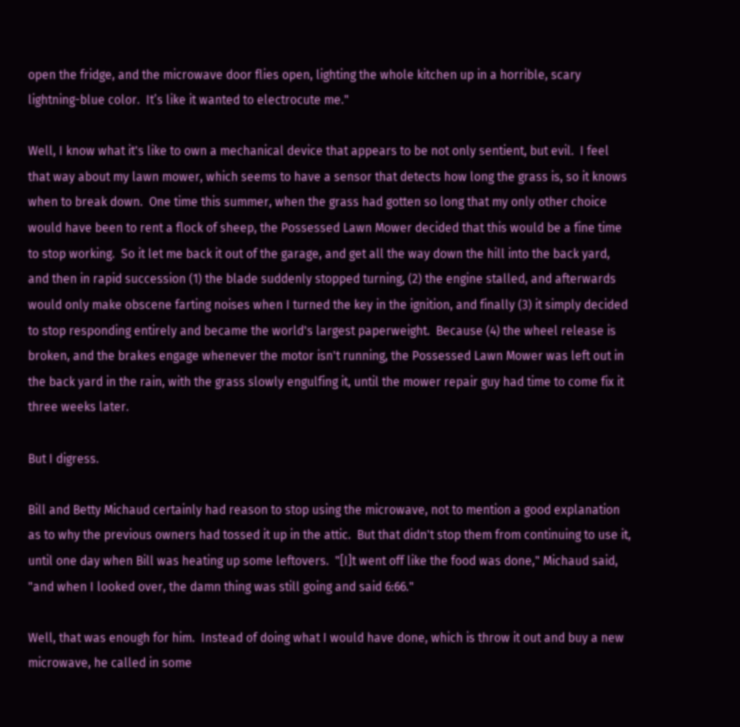open the fridge, and the microwave door flies open, lighting the whole kitchen up in a horrible, scary lightning-blue color.  It’s like it wanted to electrocute me."

Well, I know what it's like to own a mechanical device that appears to be not only sentient, but evil.  I feel that way about my lawn mower, which seems to have a sensor that detects how long the grass is, so it knows when to break down.  One time this summer, when the grass had gotten so long that my only other choice would have been to rent a flock of sheep, the Possessed Lawn Mower decided that this would be a fine time to stop working.  So it let me back it out of the garage, and get all the way down the hill into the back yard, and then in rapid succession (1) the blade suddenly stopped turning, (2) the engine stalled, and afterwards would only make obscene farting noises when I turned the key in the ignition, and finally (3) it simply decided to stop responding entirely and became the world's largest paperweight.  Because (4) the wheel release is broken, and the brakes engage whenever the motor isn't running, the Possessed Lawn Mower was left out in the back yard in the rain, with the grass slowly engulfing it, until the mower repair guy had time to come fix it three weeks later.

But I digress.

Bill and Betty Michaud certainly had reason to stop using the microwave, not to mention a good explanation as to why the previous owners had tossed it up in the attic.  But that didn't stop them from continuing to use it, until one day when Bill was heating up some leftovers.  "[I]t went off like the food was done," Michaud said, "and when I looked over, the damn thing was still going and said 6:66."

Well, that was enough for him.  Instead of doing what I would have done, which is throw it out and buy a new microwave, he called in some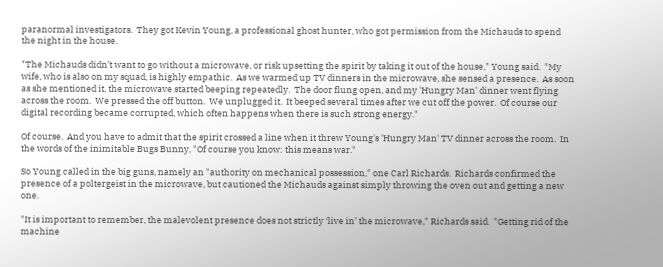paranormal investigators.  They got Kevin Young, a professional ghost hunter, who got permission from the Michauds to spend the night in the house.

"The Michauds didn’t want to go without a microwave, or risk upsetting the spirit by taking it out of the house," Young said.  "My wife, who is also on my squad, is highly empathic.  As we warmed up TV dinners in the microwave, she sensed a presence.  As soon as she mentioned it, the microwave started beeping repeatedly.  The door flung open, and my 'Hungry Man' dinner went flying across the room.  We pressed the off button.  We unplugged it.  It beeped several times after we cut off the power.  Of course our digital recording became corrupted, which often happens when there is such strong energy."

Of course.  And you have to admit that the spirit crossed a line when it threw Young's 'Hungry Man' TV dinner across the room.  In the words of the inimitable Bugs Bunny, "Of course you know: this means war."

So Young called in the big guns, namely an "authority on mechanical possession," one Carl Richards.  Richards confirmed the presence of a poltergeist in the microwave, but cautioned the Michauds against simply throwing the oven out and getting a new one.

"It is important to remember, the malevolent presence does not strictly ‘live in’ the microwave," Richards said.  "Getting rid of the machine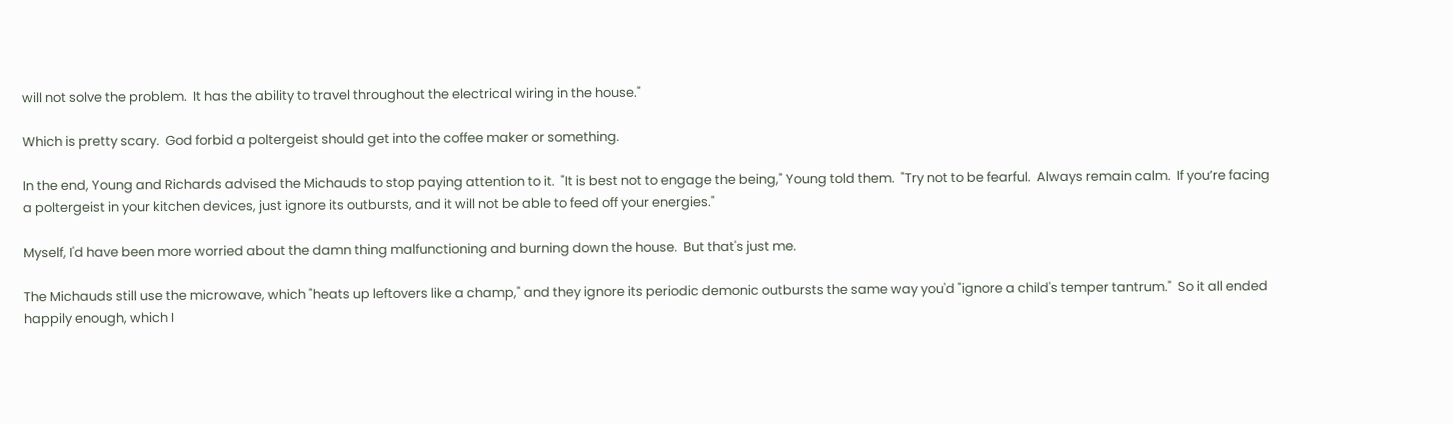will not solve the problem.  It has the ability to travel throughout the electrical wiring in the house."

Which is pretty scary.  God forbid a poltergeist should get into the coffee maker or something.

In the end, Young and Richards advised the Michauds to stop paying attention to it.  "It is best not to engage the being," Young told them.  "Try not to be fearful.  Always remain calm.  If you’re facing a poltergeist in your kitchen devices, just ignore its outbursts, and it will not be able to feed off your energies."

Myself, I'd have been more worried about the damn thing malfunctioning and burning down the house.  But that's just me.

The Michauds still use the microwave, which "heats up leftovers like a champ," and they ignore its periodic demonic outbursts the same way you'd "ignore a child's temper tantrum."  So it all ended happily enough, which I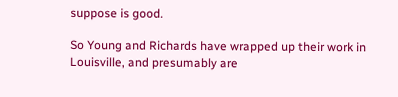suppose is good.

So Young and Richards have wrapped up their work in Louisville, and presumably are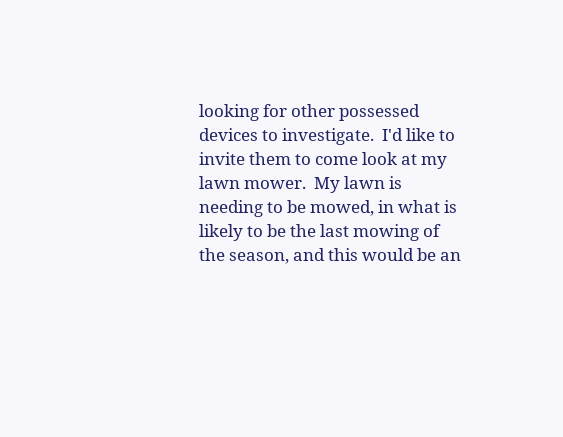looking for other possessed devices to investigate.  I'd like to invite them to come look at my lawn mower.  My lawn is needing to be mowed, in what is likely to be the last mowing of the season, and this would be an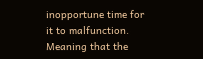inopportune time for it to malfunction.  Meaning that the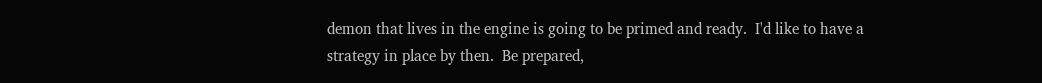demon that lives in the engine is going to be primed and ready.  I'd like to have a strategy in place by then.  Be prepared,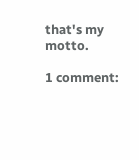that's my motto.

1 comment: